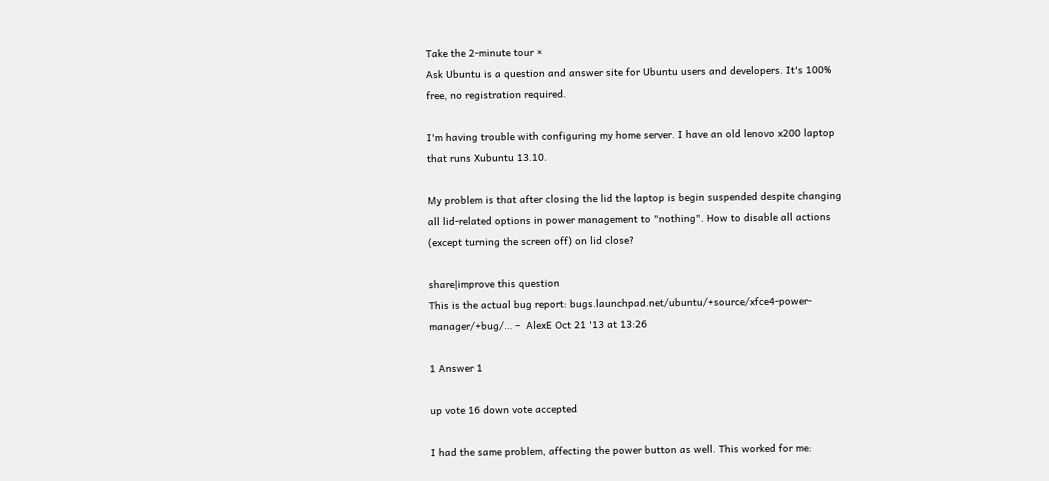Take the 2-minute tour ×
Ask Ubuntu is a question and answer site for Ubuntu users and developers. It's 100% free, no registration required.

I'm having trouble with configuring my home server. I have an old lenovo x200 laptop that runs Xubuntu 13.10.

My problem is that after closing the lid the laptop is begin suspended despite changing all lid-related options in power management to "nothing". How to disable all actions (except turning the screen off) on lid close?

share|improve this question
This is the actual bug report: bugs.launchpad.net/ubuntu/+source/xfce4-power-manager/+bug/… –  AlexE Oct 21 '13 at 13:26

1 Answer 1

up vote 16 down vote accepted

I had the same problem, affecting the power button as well. This worked for me: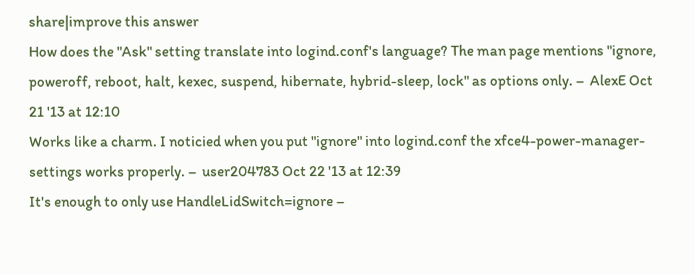share|improve this answer
How does the "Ask" setting translate into logind.conf's language? The man page mentions "ignore, poweroff, reboot, halt, kexec, suspend, hibernate, hybrid-sleep, lock" as options only. –  AlexE Oct 21 '13 at 12:10
Works like a charm. I noticied when you put "ignore" into logind.conf the xfce4-power-manager-settings works properly. –  user204783 Oct 22 '13 at 12:39
It's enough to only use HandleLidSwitch=ignore –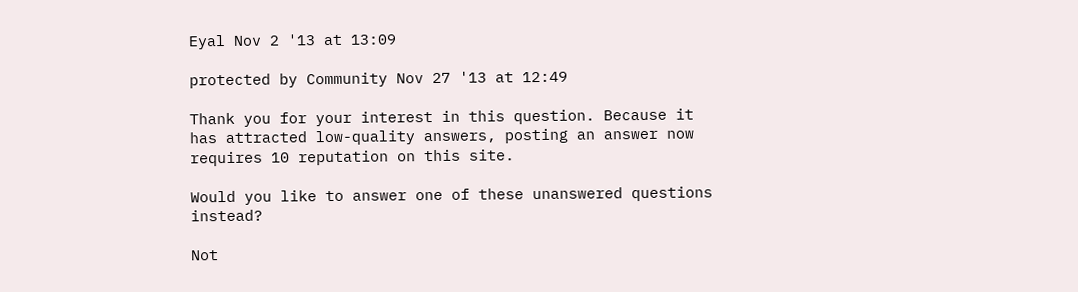Eyal Nov 2 '13 at 13:09

protected by Community Nov 27 '13 at 12:49

Thank you for your interest in this question. Because it has attracted low-quality answers, posting an answer now requires 10 reputation on this site.

Would you like to answer one of these unanswered questions instead?

Not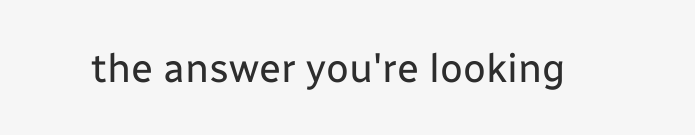the answer you're looking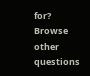for? Browse other questions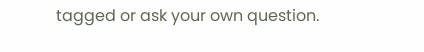tagged or ask your own question.